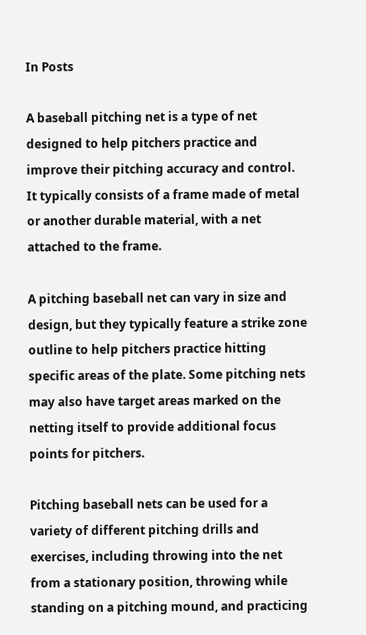In Posts

A baseball pitching net is a type of net designed to help pitchers practice and improve their pitching accuracy and control. It typically consists of a frame made of metal or another durable material, with a net attached to the frame.

A pitching baseball net can vary in size and design, but they typically feature a strike zone outline to help pitchers practice hitting specific areas of the plate. Some pitching nets may also have target areas marked on the netting itself to provide additional focus points for pitchers.

Pitching baseball nets can be used for a variety of different pitching drills and exercises, including throwing into the net from a stationary position, throwing while standing on a pitching mound, and practicing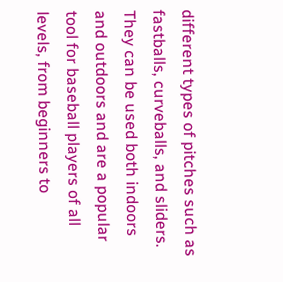different types of pitches such as fastballs, curveballs, and sliders. They can be used both indoors and outdoors and are a popular tool for baseball players of all levels, from beginners to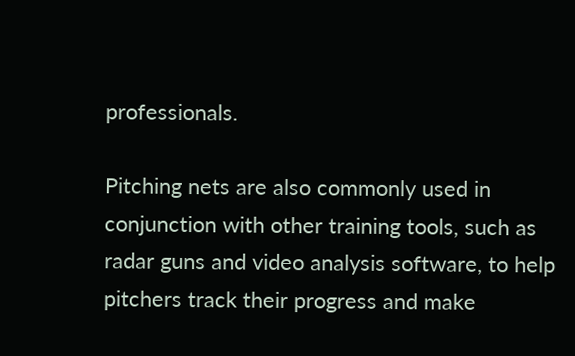professionals.

Pitching nets are also commonly used in conjunction with other training tools, such as radar guns and video analysis software, to help pitchers track their progress and make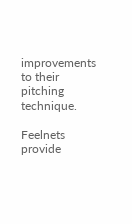improvements to their pitching technique.

Feelnets provide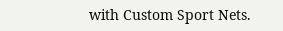with Custom Sport Nets.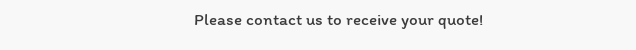Please contact us to receive your quote!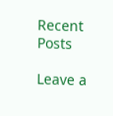Recent Posts

Leave a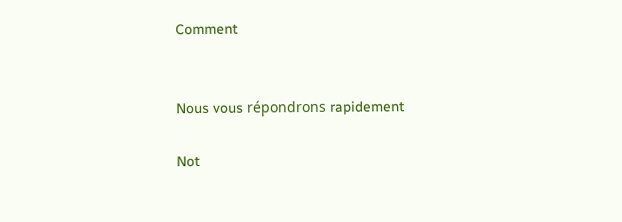Comment


Nous vous répondrons rapidement

Not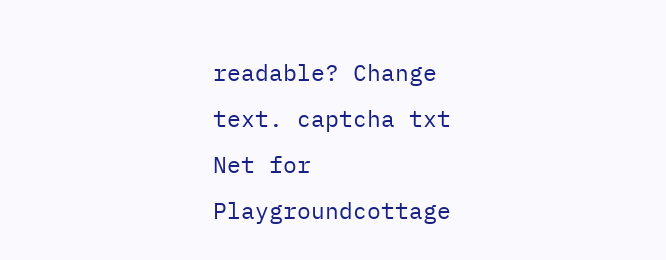readable? Change text. captcha txt
Net for Playgroundcottage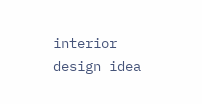interior design idea